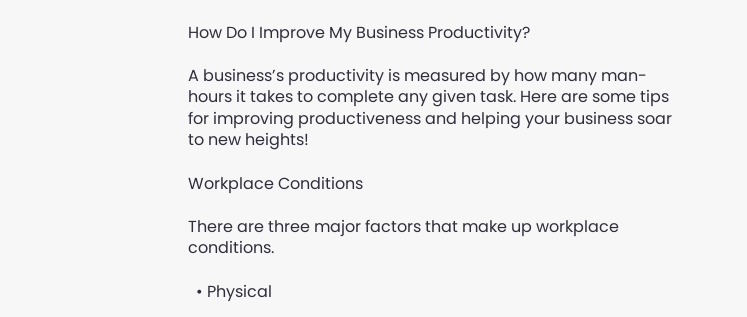How Do I Improve My Business Productivity?

A business’s productivity is measured by how many man-hours it takes to complete any given task. Here are some tips for improving productiveness and helping your business soar to new heights!

Workplace Conditions

There are three major factors that make up workplace conditions.

  • Physical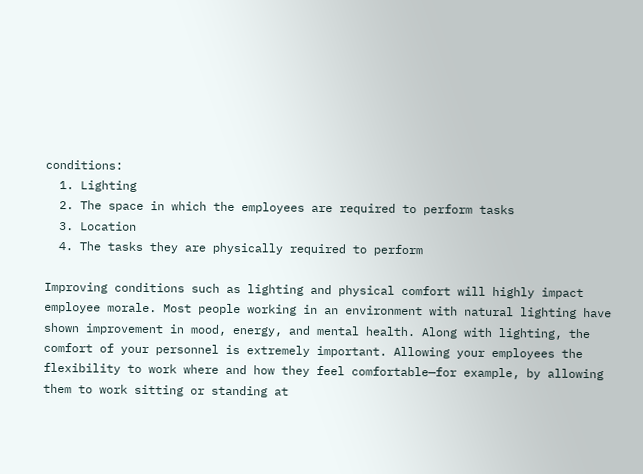conditions:
  1. Lighting
  2. The space in which the employees are required to perform tasks
  3. Location
  4. The tasks they are physically required to perform

Improving conditions such as lighting and physical comfort will highly impact employee morale. Most people working in an environment with natural lighting have shown improvement in mood, energy, and mental health. Along with lighting, the comfort of your personnel is extremely important. Allowing your employees the flexibility to work where and how they feel comfortable—for example, by allowing them to work sitting or standing at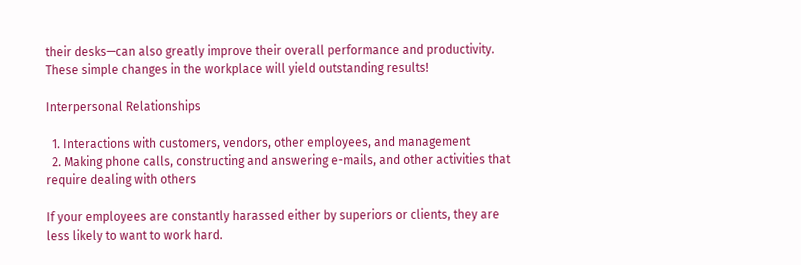their desks—can also greatly improve their overall performance and productivity. These simple changes in the workplace will yield outstanding results!

Interpersonal Relationships

  1. Interactions with customers, vendors, other employees, and management
  2. Making phone calls, constructing and answering e-mails, and other activities that require dealing with others

If your employees are constantly harassed either by superiors or clients, they are less likely to want to work hard.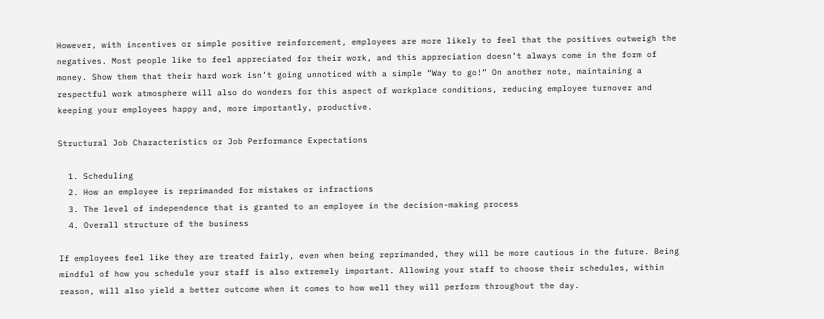However, with incentives or simple positive reinforcement, employees are more likely to feel that the positives outweigh the negatives. Most people like to feel appreciated for their work, and this appreciation doesn’t always come in the form of money. Show them that their hard work isn’t going unnoticed with a simple “Way to go!” On another note, maintaining a respectful work atmosphere will also do wonders for this aspect of workplace conditions, reducing employee turnover and keeping your employees happy and, more importantly, productive.

Structural Job Characteristics or Job Performance Expectations

  1. Scheduling
  2. How an employee is reprimanded for mistakes or infractions
  3. The level of independence that is granted to an employee in the decision-making process
  4. Overall structure of the business

If employees feel like they are treated fairly, even when being reprimanded, they will be more cautious in the future. Being mindful of how you schedule your staff is also extremely important. Allowing your staff to choose their schedules, within reason, will also yield a better outcome when it comes to how well they will perform throughout the day.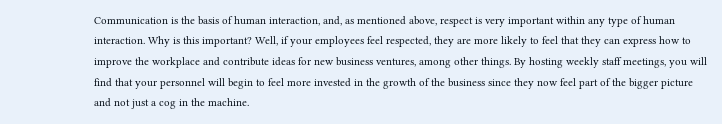Communication is the basis of human interaction, and, as mentioned above, respect is very important within any type of human interaction. Why is this important? Well, if your employees feel respected, they are more likely to feel that they can express how to improve the workplace and contribute ideas for new business ventures, among other things. By hosting weekly staff meetings, you will find that your personnel will begin to feel more invested in the growth of the business since they now feel part of the bigger picture and not just a cog in the machine.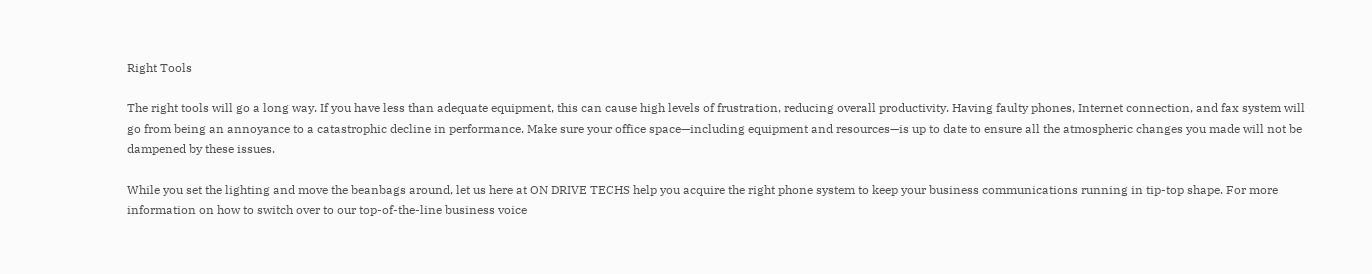Right Tools

The right tools will go a long way. If you have less than adequate equipment, this can cause high levels of frustration, reducing overall productivity. Having faulty phones, Internet connection, and fax system will go from being an annoyance to a catastrophic decline in performance. Make sure your office space—including equipment and resources—is up to date to ensure all the atmospheric changes you made will not be dampened by these issues.

While you set the lighting and move the beanbags around, let us here at ON DRIVE TECHS help you acquire the right phone system to keep your business communications running in tip-top shape. For more information on how to switch over to our top-of-the-line business voice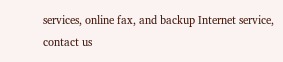services, online fax, and backup Internet service, contact us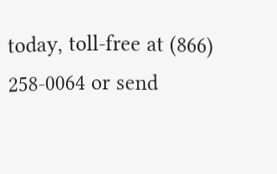today, toll-free at (866) 258-0064 or send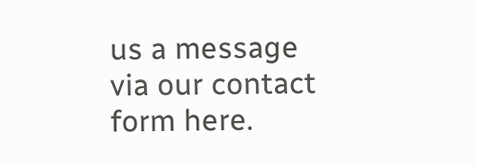us a message via our contact form here.